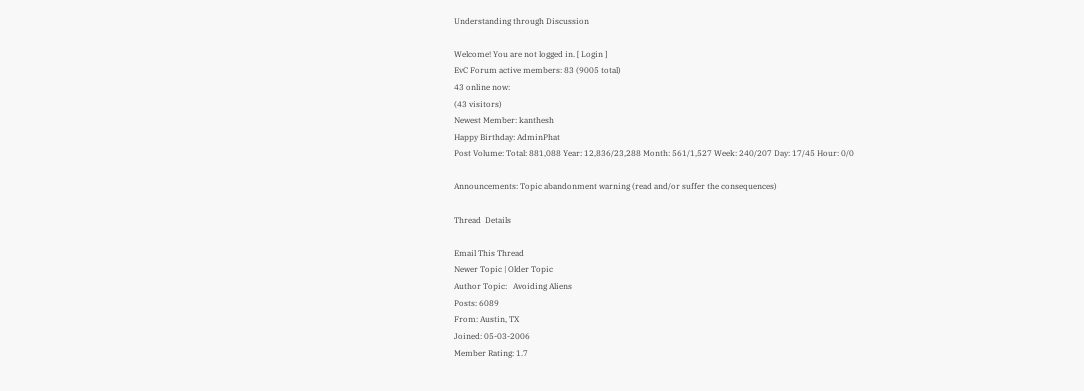Understanding through Discussion

Welcome! You are not logged in. [ Login ]
EvC Forum active members: 83 (9005 total)
43 online now:
(43 visitors)
Newest Member: kanthesh
Happy Birthday: AdminPhat
Post Volume: Total: 881,088 Year: 12,836/23,288 Month: 561/1,527 Week: 240/207 Day: 17/45 Hour: 0/0

Announcements: Topic abandonment warning (read and/or suffer the consequences)

Thread  Details

Email This Thread
Newer Topic | Older Topic
Author Topic:   Avoiding Aliens
Posts: 6089
From: Austin, TX
Joined: 05-03-2006
Member Rating: 1.7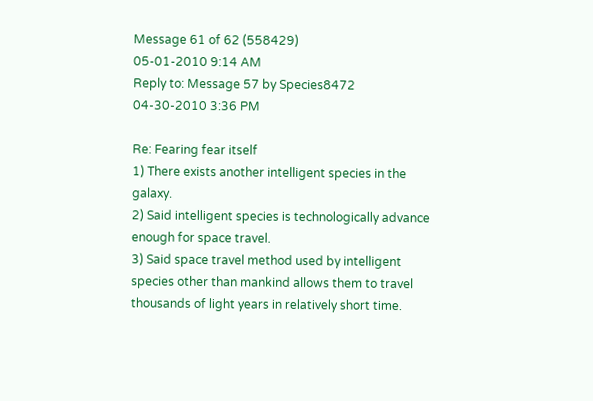Message 61 of 62 (558429)
05-01-2010 9:14 AM
Reply to: Message 57 by Species8472
04-30-2010 3:36 PM

Re: Fearing fear itself
1) There exists another intelligent species in the galaxy.
2) Said intelligent species is technologically advance enough for space travel.
3) Said space travel method used by intelligent species other than mankind allows them to travel thousands of light years in relatively short time.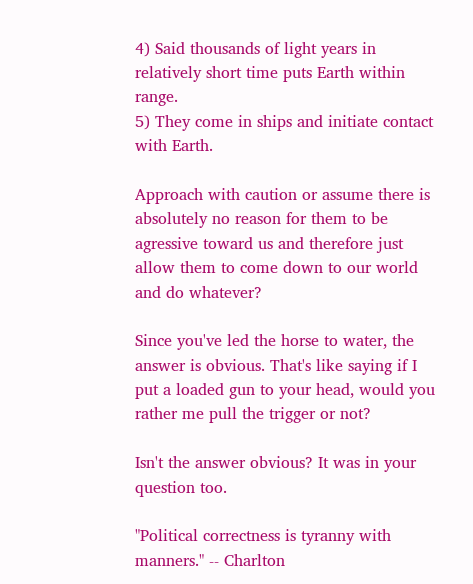4) Said thousands of light years in relatively short time puts Earth within range.
5) They come in ships and initiate contact with Earth.

Approach with caution or assume there is absolutely no reason for them to be agressive toward us and therefore just allow them to come down to our world and do whatever?

Since you've led the horse to water, the answer is obvious. That's like saying if I put a loaded gun to your head, would you rather me pull the trigger or not?

Isn't the answer obvious? It was in your question too.

"Political correctness is tyranny with manners." -- Charlton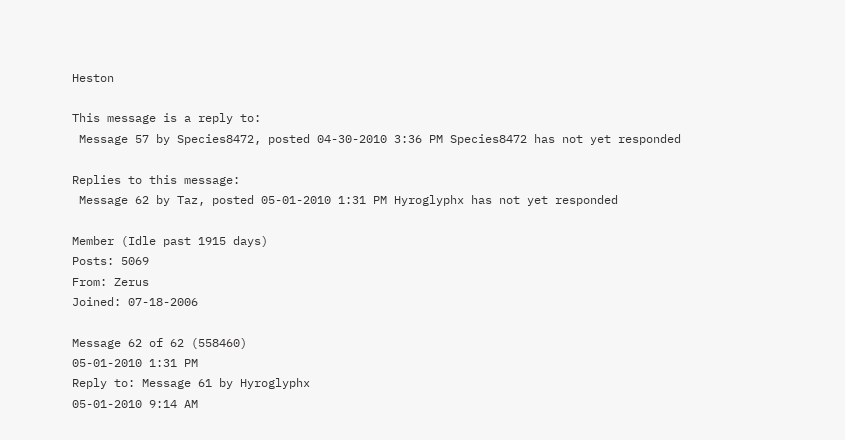Heston

This message is a reply to:
 Message 57 by Species8472, posted 04-30-2010 3:36 PM Species8472 has not yet responded

Replies to this message:
 Message 62 by Taz, posted 05-01-2010 1:31 PM Hyroglyphx has not yet responded

Member (Idle past 1915 days)
Posts: 5069
From: Zerus
Joined: 07-18-2006

Message 62 of 62 (558460)
05-01-2010 1:31 PM
Reply to: Message 61 by Hyroglyphx
05-01-2010 9:14 AM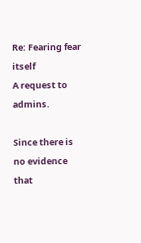Re: Fearing fear itself
A request to admins.

Since there is no evidence that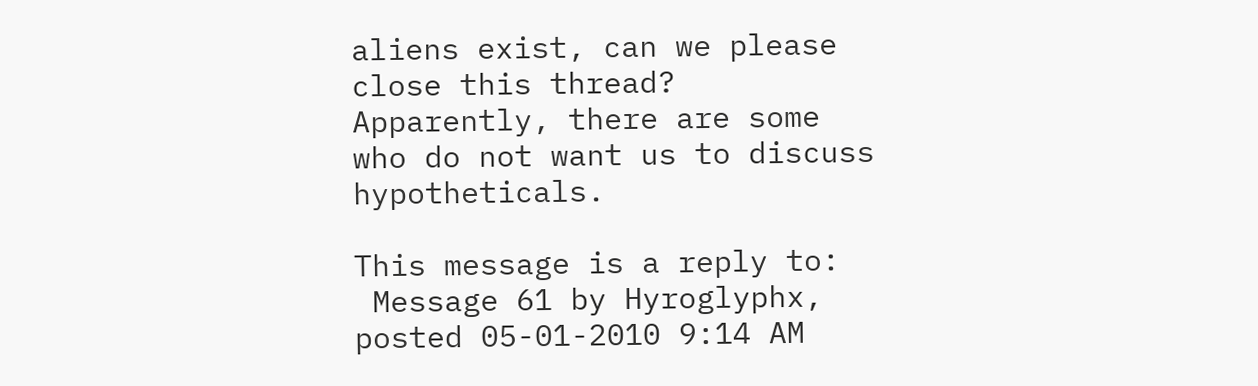aliens exist, can we please close this thread? Apparently, there are some who do not want us to discuss hypotheticals.

This message is a reply to:
 Message 61 by Hyroglyphx, posted 05-01-2010 9:14 AM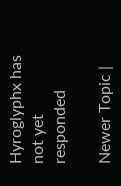Hyroglyphx has not yet responded

Newer Topic |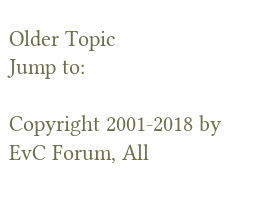Older Topic
Jump to:

Copyright 2001-2018 by EvC Forum, All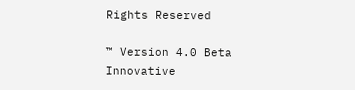Rights Reserved

™ Version 4.0 Beta
Innovative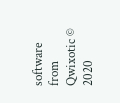software from Qwixotic © 2020